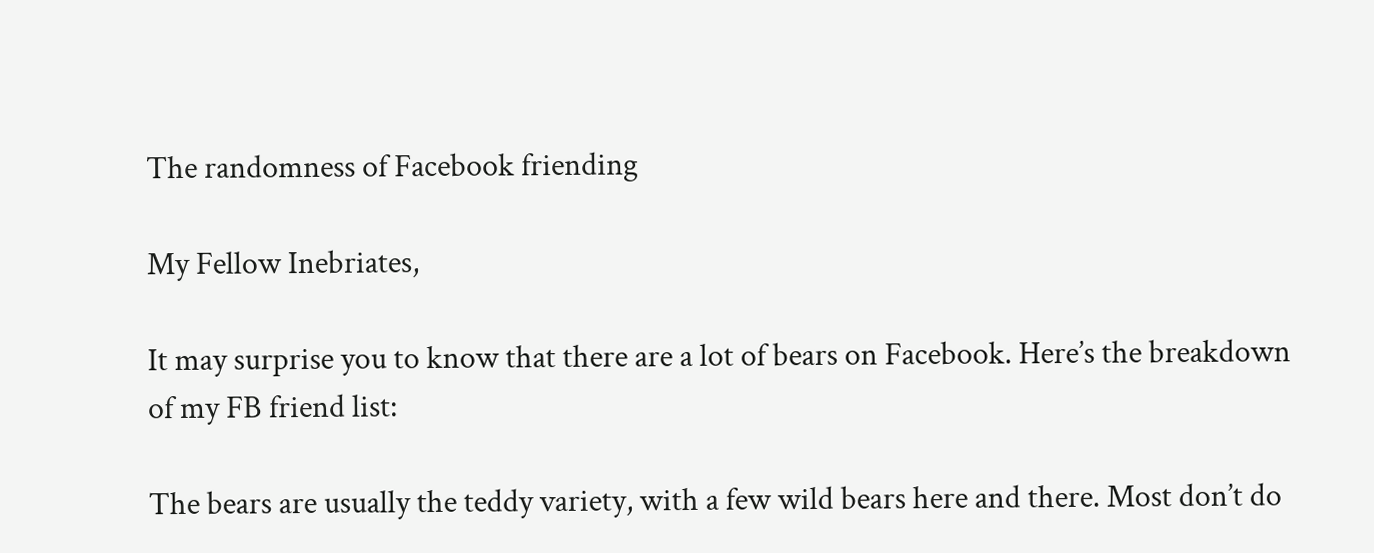The randomness of Facebook friending

My Fellow Inebriates,

It may surprise you to know that there are a lot of bears on Facebook. Here’s the breakdown of my FB friend list:

The bears are usually the teddy variety, with a few wild bears here and there. Most don’t do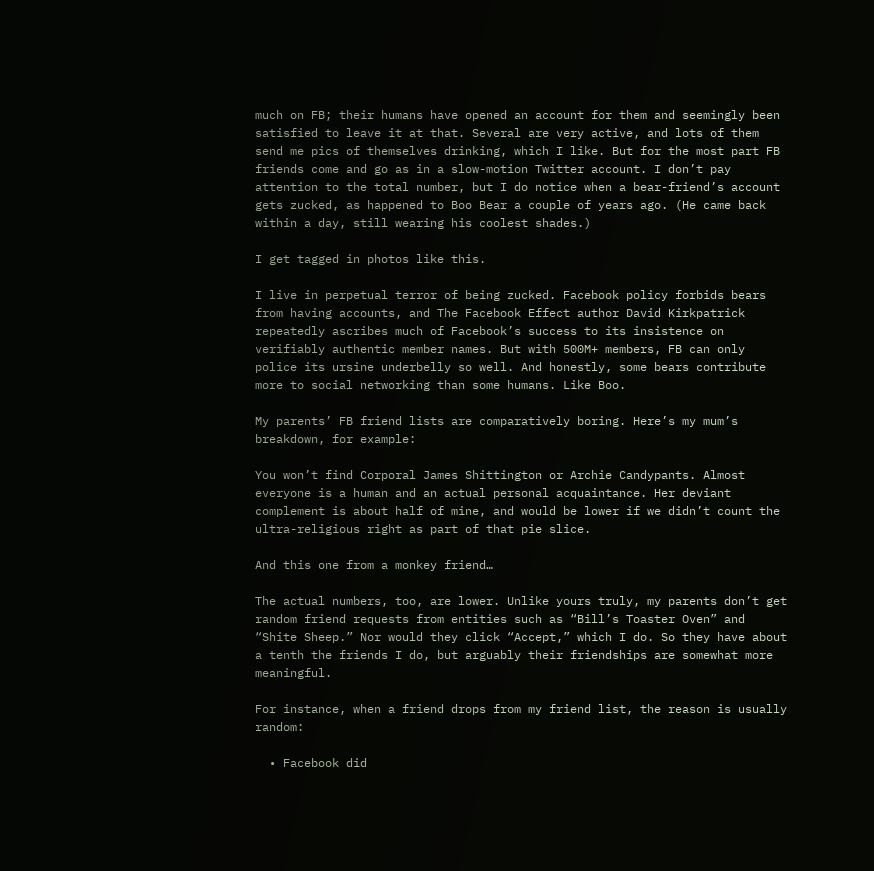much on FB; their humans have opened an account for them and seemingly been satisfied to leave it at that. Several are very active, and lots of them send me pics of themselves drinking, which I like. But for the most part FB friends come and go as in a slow-motion Twitter account. I don’t pay attention to the total number, but I do notice when a bear-friend’s account gets zucked, as happened to Boo Bear a couple of years ago. (He came back within a day, still wearing his coolest shades.)

I get tagged in photos like this.

I live in perpetual terror of being zucked. Facebook policy forbids bears from having accounts, and The Facebook Effect author David Kirkpatrick repeatedly ascribes much of Facebook’s success to its insistence on verifiably authentic member names. But with 500M+ members, FB can only police its ursine underbelly so well. And honestly, some bears contribute more to social networking than some humans. Like Boo.

My parents’ FB friend lists are comparatively boring. Here’s my mum’s breakdown, for example:

You won’t find Corporal James Shittington or Archie Candypants. Almost everyone is a human and an actual personal acquaintance. Her deviant complement is about half of mine, and would be lower if we didn’t count the ultra-religious right as part of that pie slice.

And this one from a monkey friend…

The actual numbers, too, are lower. Unlike yours truly, my parents don’t get random friend requests from entities such as “Bill’s Toaster Oven” and “Shite Sheep.” Nor would they click “Accept,” which I do. So they have about a tenth the friends I do, but arguably their friendships are somewhat more meaningful.

For instance, when a friend drops from my friend list, the reason is usually random:

  • Facebook did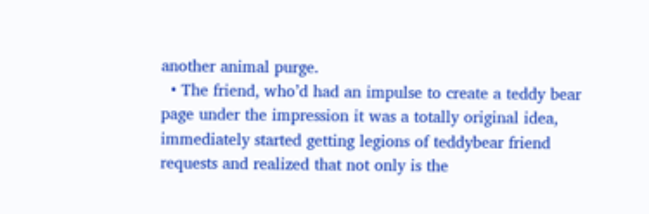another animal purge.
  • The friend, who’d had an impulse to create a teddy bear page under the impression it was a totally original idea, immediately started getting legions of teddybear friend requests and realized that not only is the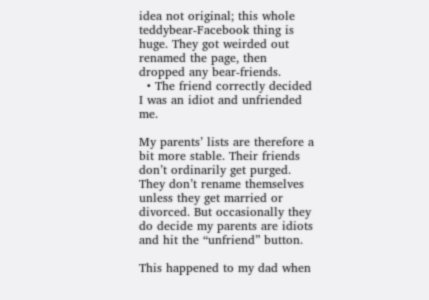idea not original; this whole teddybear-Facebook thing is huge. They got weirded out renamed the page, then dropped any bear-friends.
  • The friend correctly decided I was an idiot and unfriended me.

My parents’ lists are therefore a bit more stable. Their friends don’t ordinarily get purged. They don’t rename themselves unless they get married or divorced. But occasionally they do decide my parents are idiots and hit the “unfriend” button.

This happened to my dad when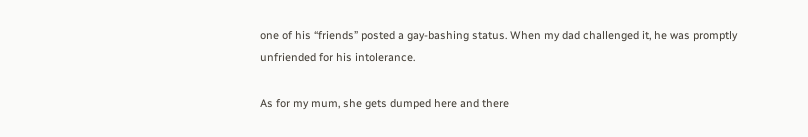one of his “friends” posted a gay-bashing status. When my dad challenged it, he was promptly unfriended for his intolerance.

As for my mum, she gets dumped here and there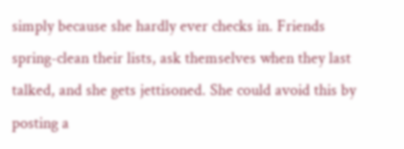simply because she hardly ever checks in. Friends spring-clean their lists, ask themselves when they last talked, and she gets jettisoned. She could avoid this by posting a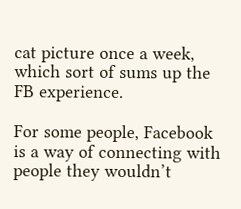cat picture once a week, which sort of sums up the FB experience.

For some people, Facebook is a way of connecting with people they wouldn’t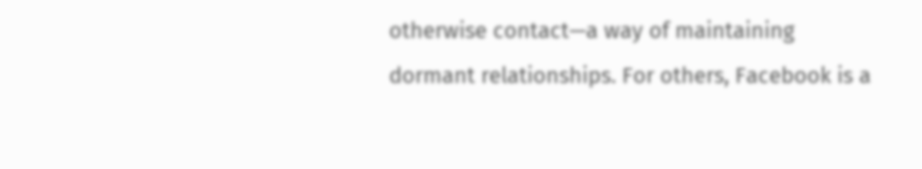otherwise contact—a way of maintaining dormant relationships. For others, Facebook is a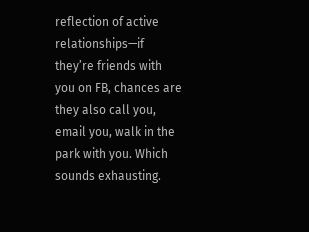reflection of active relationships—if they’re friends with you on FB, chances are they also call you, email you, walk in the park with you. Which sounds exhausting.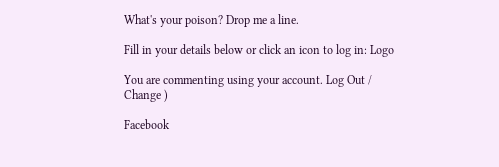What's your poison? Drop me a line.

Fill in your details below or click an icon to log in: Logo

You are commenting using your account. Log Out /  Change )

Facebook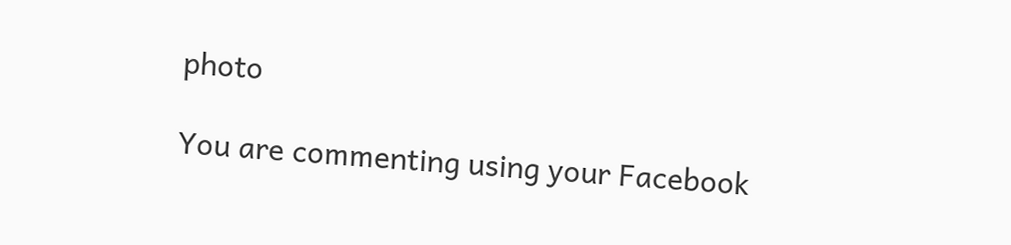photo

You are commenting using your Facebook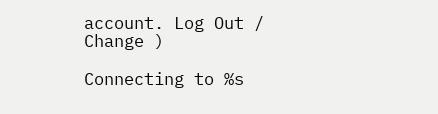account. Log Out /  Change )

Connecting to %s